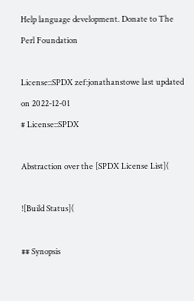Help language development. Donate to The Perl Foundation

License::SPDX zef:jonathanstowe last updated on 2022-12-01
# License::SPDX

Abstraction over the [SPDX License List](

![Build Status](

## Synopsis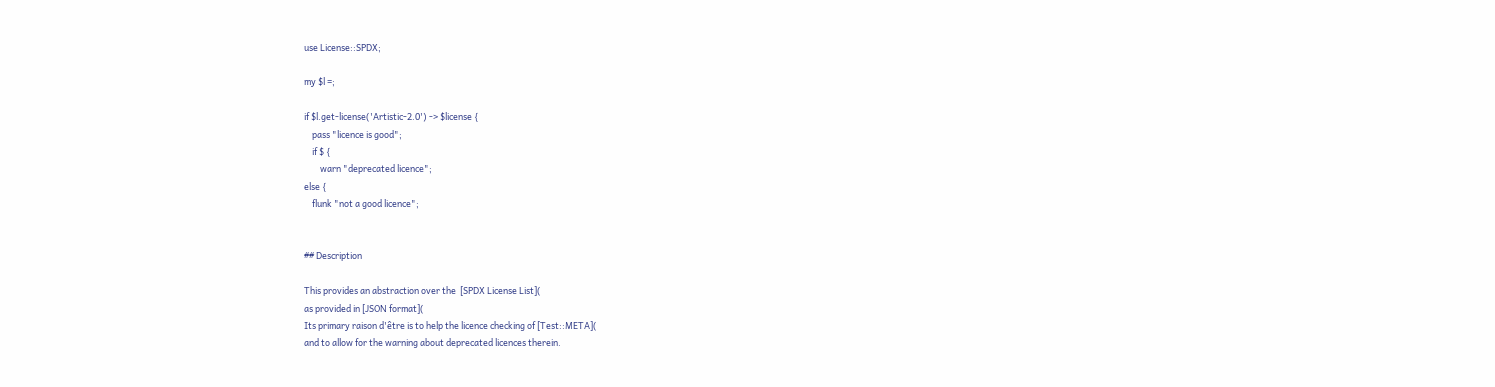use License::SPDX;

my $l =;

if $l.get-license('Artistic-2.0') -> $license {
    pass "licence is good";
    if $ {
        warn "deprecated licence";
else {
    flunk "not a good licence";


## Description

This provides an abstraction over the  [SPDX License List](
as provided in [JSON format](
Its primary raison d'être is to help the licence checking of [Test::META](
and to allow for the warning about deprecated licences therein.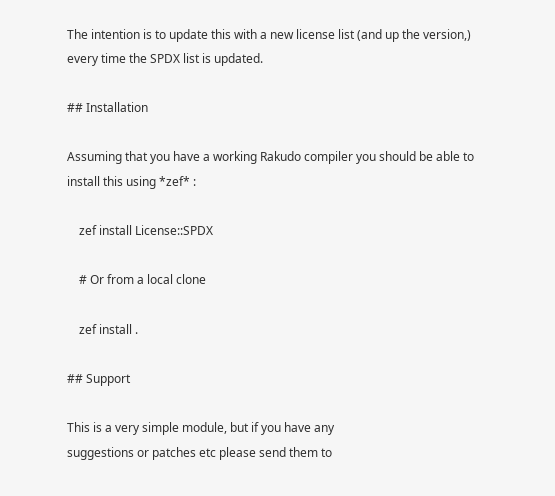The intention is to update this with a new license list (and up the version,) every time the SPDX list is updated.

## Installation

Assuming that you have a working Rakudo compiler you should be able to install this using *zef* :

    zef install License::SPDX

    # Or from a local clone

    zef install .

## Support

This is a very simple module, but if you have any
suggestions or patches etc please send them to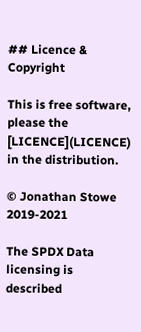## Licence & Copyright

This is free software, please the [LICENCE](LICENCE) in the distribution.

© Jonathan Stowe 2019-2021

The SPDX Data licensing is described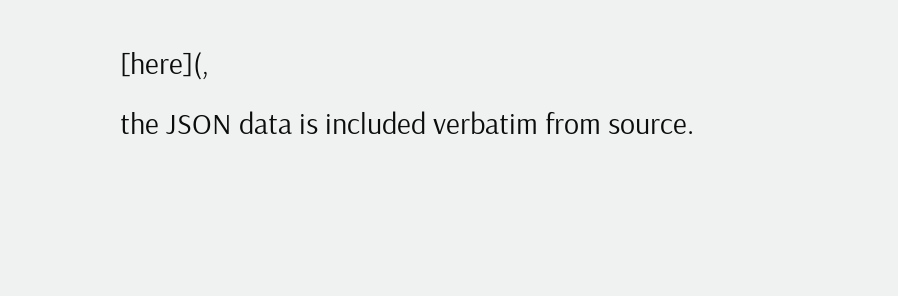[here](,
the JSON data is included verbatim from source.